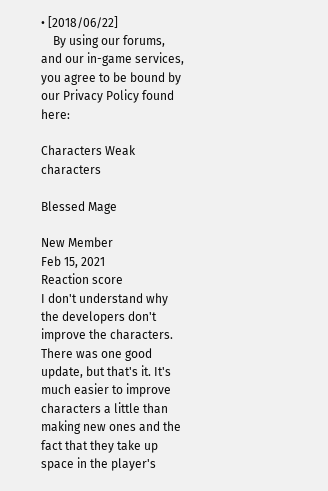• [2018/06/22]
    By using our forums, and our in-game services, you agree to be bound by our Privacy Policy found here:

Characters Weak characters

Blessed Mage

New Member
Feb 15, 2021
Reaction score
I don't understand why the developers don't improve the characters. There was one good update, but that's it. It's much easier to improve characters a little than making new ones and the fact that they take up space in the player's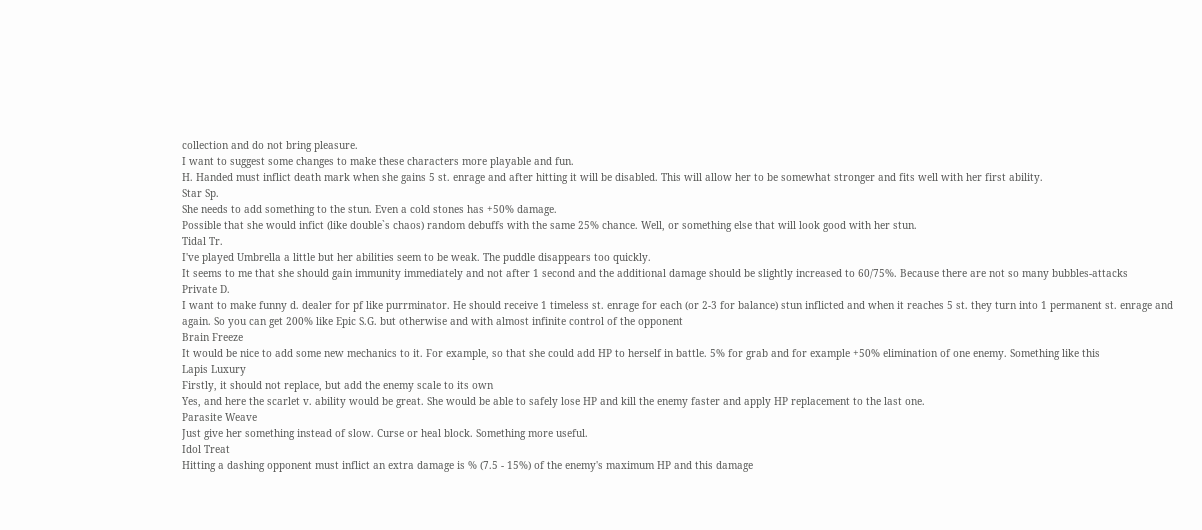collection and do not bring pleasure.
I want to suggest some changes to make these characters more playable and fun.
H. Handed must inflict death mark when she gains 5 st. enrage and after hitting it will be disabled. This will allow her to be somewhat stronger and fits well with her first ability.
Star Sp.
She needs to add something to the stun. Even a cold stones has +50% damage.
Possible that she would infict (like double`s chaos) random debuffs with the same 25% chance. Well, or something else that will look good with her stun.
Tidal Tr.
I've played Umbrella a little but her abilities seem to be weak. The puddle disappears too quickly.
It seems to me that she should gain immunity immediately and not after 1 second and the additional damage should be slightly increased to 60/75%. Because there are not so many bubbles-attacks
Private D.
I want to make funny d. dealer for pf like purrminator. He should receive 1 timeless st. enrage for each (or 2-3 for balance) stun inflicted and when it reaches 5 st. they turn into 1 permanent st. enrage and again. So you can get 200% like Epic S.G. but otherwise and with almost infinite control of the opponent
Brain Freeze
It would be nice to add some new mechanics to it. For example, so that she could add HP to herself in battle. 5% for grab and for example +50% elimination of one enemy. Something like this
Lapis Luxury
Firstly, it should not replace, but add the enemy scale to its own
Yes, and here the scarlet v. ability would be great. She would be able to safely lose HP and kill the enemy faster and apply HP replacement to the last one.
Parasite Weave
Just give her something instead of slow. Curse or heal block. Something more useful.
Idol Treat
Hitting a dashing opponent must inflict an extra damage is % (7.5 - 15%) of the enemy's maximum HP and this damage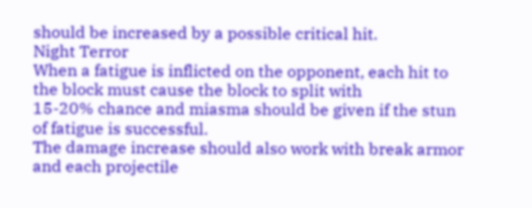should be increased by a possible critical hit.
Night Terror
When a fatigue is inflicted on the opponent, each hit to the block must cause the block to split with
15-20% chance and miasma should be given if the stun of fatigue is successful.
The damage increase should also work with break armor and each projectile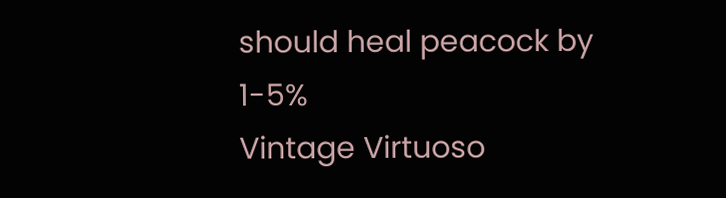should heal peacock by 1-5%
Vintage Virtuoso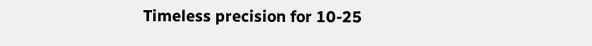Timeless precision for 10-25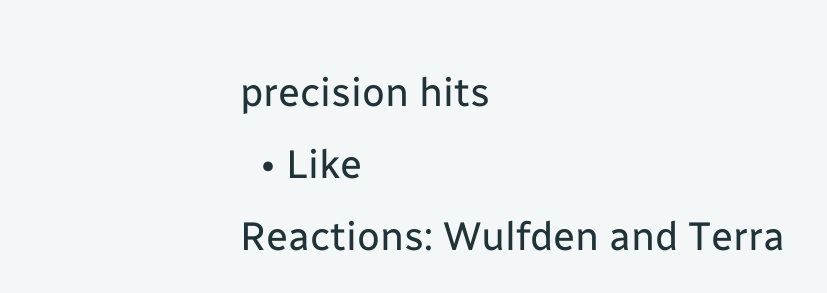precision hits
  • Like
Reactions: Wulfden and Terra